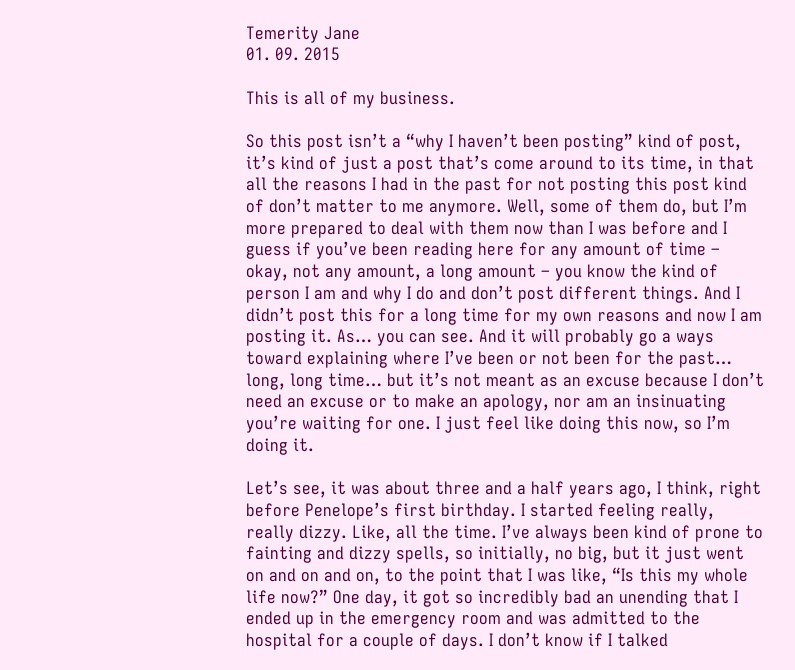Temerity Jane
01. 09. 2015

This is all of my business.

So this post isn’t a “why I haven’t been posting” kind of post, it’s kind of just a post that’s come around to its time, in that all the reasons I had in the past for not posting this post kind of don’t matter to me anymore. Well, some of them do, but I’m more prepared to deal with them now than I was before and I guess if you’ve been reading here for any amount of time – okay, not any amount, a long amount – you know the kind of person I am and why I do and don’t post different things. And I didn’t post this for a long time for my own reasons and now I am posting it. As… you can see. And it will probably go a ways toward explaining where I’ve been or not been for the past… long, long time… but it’s not meant as an excuse because I don’t need an excuse or to make an apology, nor am an insinuating you’re waiting for one. I just feel like doing this now, so I’m doing it.

Let’s see, it was about three and a half years ago, I think, right before Penelope’s first birthday. I started feeling really, really dizzy. Like, all the time. I’ve always been kind of prone to fainting and dizzy spells, so initially, no big, but it just went on and on and on, to the point that I was like, “Is this my whole life now?” One day, it got so incredibly bad an unending that I ended up in the emergency room and was admitted to the hospital for a couple of days. I don’t know if I talked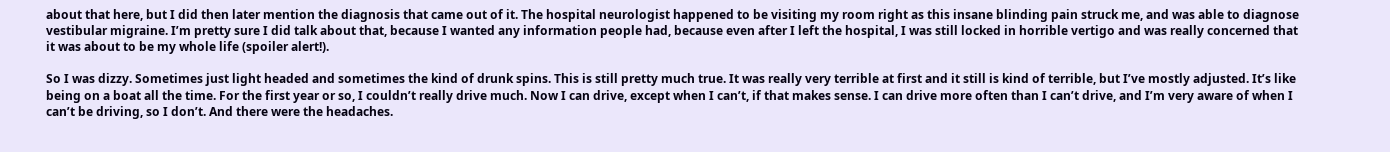about that here, but I did then later mention the diagnosis that came out of it. The hospital neurologist happened to be visiting my room right as this insane blinding pain struck me, and was able to diagnose vestibular migraine. I’m pretty sure I did talk about that, because I wanted any information people had, because even after I left the hospital, I was still locked in horrible vertigo and was really concerned that it was about to be my whole life (spoiler alert!).

So I was dizzy. Sometimes just light headed and sometimes the kind of drunk spins. This is still pretty much true. It was really very terrible at first and it still is kind of terrible, but I’ve mostly adjusted. It’s like being on a boat all the time. For the first year or so, I couldn’t really drive much. Now I can drive, except when I can’t, if that makes sense. I can drive more often than I can’t drive, and I’m very aware of when I can’t be driving, so I don’t. And there were the headaches.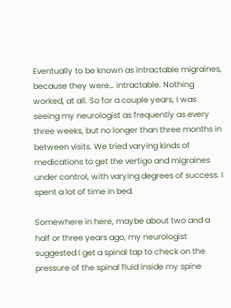Eventually to be known as intractable migraines, because they were… intractable. Nothing worked, at all. So for a couple years, I was seeing my neurologist as frequently as every three weeks, but no longer than three months in between visits. We tried varying kinds of medications to get the vertigo and migraines under control, with varying degrees of success. I spent a lot of time in bed.

Somewhere in here, maybe about two and a half or three years ago, my neurologist suggested I get a spinal tap to check on the pressure of the spinal fluid inside my spine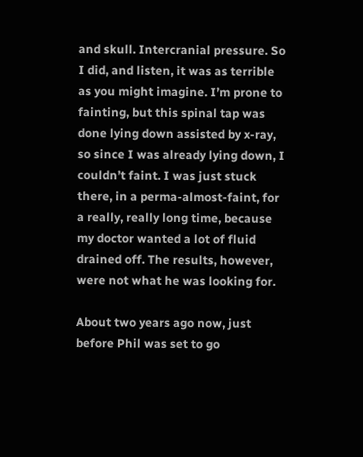and skull. Intercranial pressure. So I did, and listen, it was as terrible as you might imagine. I’m prone to fainting, but this spinal tap was done lying down assisted by x-ray, so since I was already lying down, I couldn’t faint. I was just stuck there, in a perma-almost-faint, for a really, really long time, because my doctor wanted a lot of fluid drained off. The results, however, were not what he was looking for.

About two years ago now, just before Phil was set to go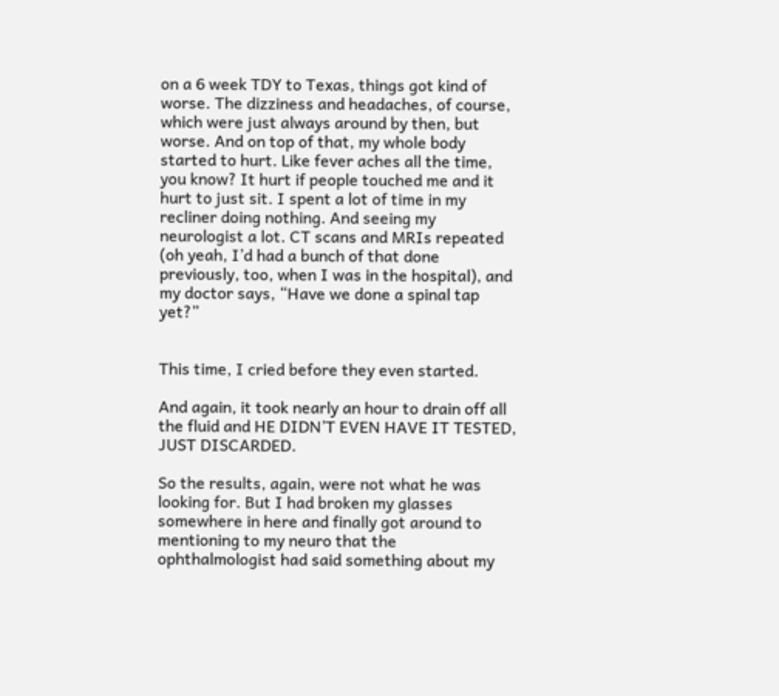on a 6 week TDY to Texas, things got kind of worse. The dizziness and headaches, of course, which were just always around by then, but worse. And on top of that, my whole body started to hurt. Like fever aches all the time, you know? It hurt if people touched me and it hurt to just sit. I spent a lot of time in my recliner doing nothing. And seeing my neurologist a lot. CT scans and MRIs repeated (oh yeah, I’d had a bunch of that done previously, too, when I was in the hospital), and my doctor says, “Have we done a spinal tap yet?”


This time, I cried before they even started.

And again, it took nearly an hour to drain off all the fluid and HE DIDN’T EVEN HAVE IT TESTED, JUST DISCARDED.

So the results, again, were not what he was looking for. But I had broken my glasses somewhere in here and finally got around to mentioning to my neuro that the ophthalmologist had said something about my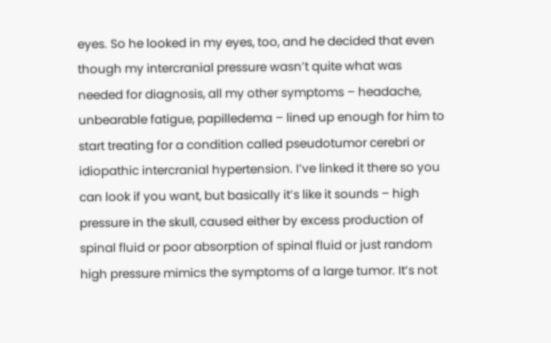eyes. So he looked in my eyes, too, and he decided that even though my intercranial pressure wasn’t quite what was needed for diagnosis, all my other symptoms – headache, unbearable fatigue, papilledema – lined up enough for him to start treating for a condition called pseudotumor cerebri or idiopathic intercranial hypertension. I’ve linked it there so you can look if you want, but basically it’s like it sounds – high pressure in the skull, caused either by excess production of spinal fluid or poor absorption of spinal fluid or just random high pressure mimics the symptoms of a large tumor. It’s not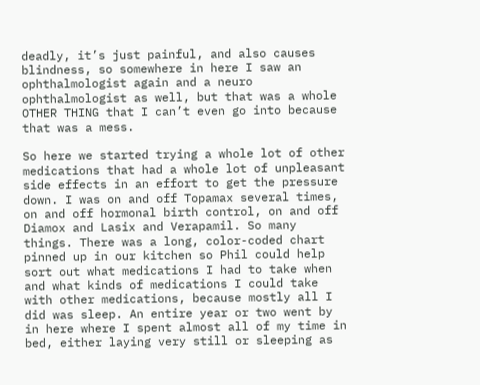deadly, it’s just painful, and also causes blindness, so somewhere in here I saw an ophthalmologist again and a neuro ophthalmologist as well, but that was a whole OTHER THING that I can’t even go into because that was a mess.

So here we started trying a whole lot of other medications that had a whole lot of unpleasant side effects in an effort to get the pressure down. I was on and off Topamax several times, on and off hormonal birth control, on and off Diamox and Lasix and Verapamil. So many things. There was a long, color-coded chart pinned up in our kitchen so Phil could help sort out what medications I had to take when and what kinds of medications I could take with other medications, because mostly all I did was sleep. An entire year or two went by in here where I spent almost all of my time in bed, either laying very still or sleeping as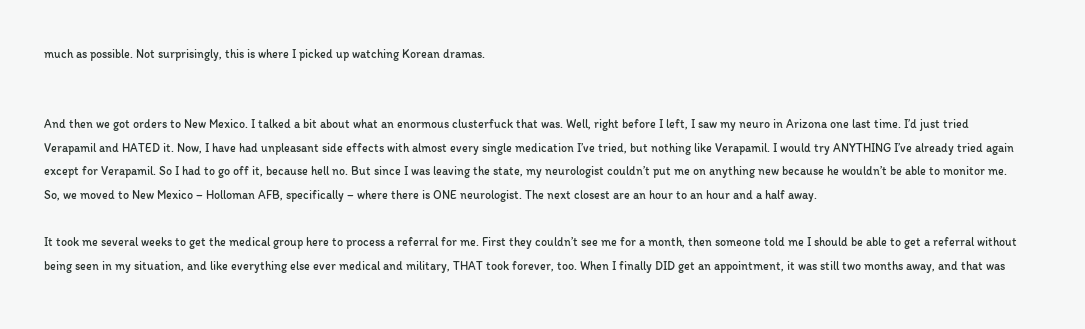much as possible. Not surprisingly, this is where I picked up watching Korean dramas.


And then we got orders to New Mexico. I talked a bit about what an enormous clusterfuck that was. Well, right before I left, I saw my neuro in Arizona one last time. I’d just tried Verapamil and HATED it. Now, I have had unpleasant side effects with almost every single medication I’ve tried, but nothing like Verapamil. I would try ANYTHING I’ve already tried again except for Verapamil. So I had to go off it, because hell no. But since I was leaving the state, my neurologist couldn’t put me on anything new because he wouldn’t be able to monitor me. So, we moved to New Mexico – Holloman AFB, specifically – where there is ONE neurologist. The next closest are an hour to an hour and a half away.

It took me several weeks to get the medical group here to process a referral for me. First they couldn’t see me for a month, then someone told me I should be able to get a referral without being seen in my situation, and like everything else ever medical and military, THAT took forever, too. When I finally DID get an appointment, it was still two months away, and that was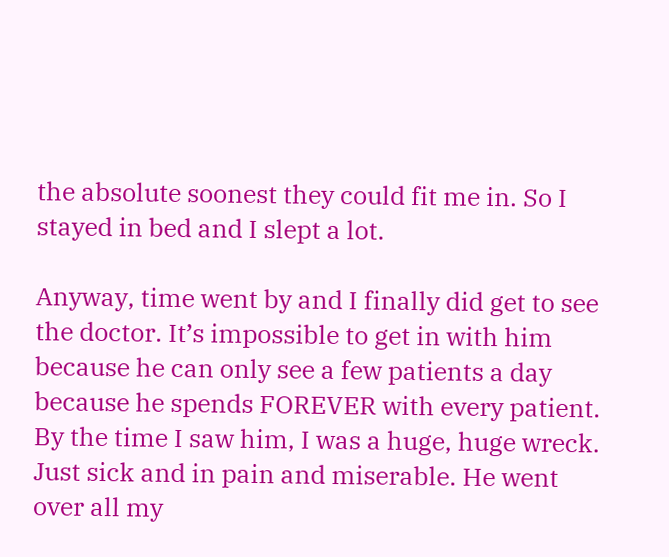the absolute soonest they could fit me in. So I stayed in bed and I slept a lot.

Anyway, time went by and I finally did get to see the doctor. It’s impossible to get in with him because he can only see a few patients a day because he spends FOREVER with every patient. By the time I saw him, I was a huge, huge wreck. Just sick and in pain and miserable. He went over all my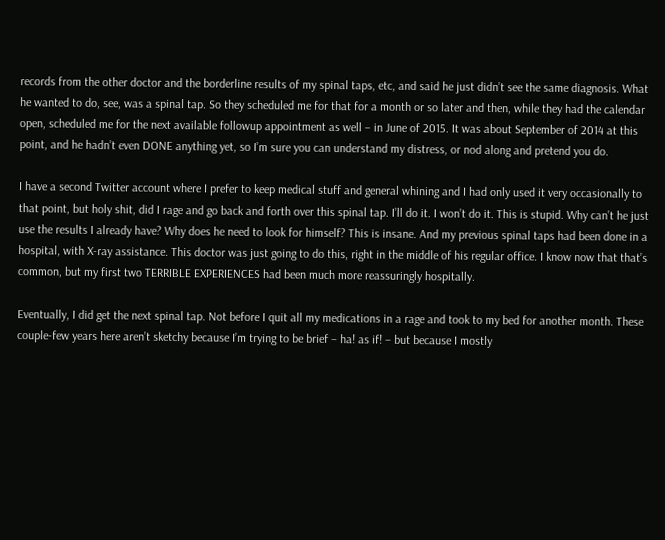records from the other doctor and the borderline results of my spinal taps, etc, and said he just didn’t see the same diagnosis. What he wanted to do, see, was a spinal tap. So they scheduled me for that for a month or so later and then, while they had the calendar open, scheduled me for the next available followup appointment as well – in June of 2015. It was about September of 2014 at this point, and he hadn’t even DONE anything yet, so I’m sure you can understand my distress, or nod along and pretend you do.

I have a second Twitter account where I prefer to keep medical stuff and general whining and I had only used it very occasionally to that point, but holy shit, did I rage and go back and forth over this spinal tap. I’ll do it. I won’t do it. This is stupid. Why can’t he just use the results I already have? Why does he need to look for himself? This is insane. And my previous spinal taps had been done in a hospital, with X-ray assistance. This doctor was just going to do this, right in the middle of his regular office. I know now that that’s common, but my first two TERRIBLE EXPERIENCES had been much more reassuringly hospitally.

Eventually, I did get the next spinal tap. Not before I quit all my medications in a rage and took to my bed for another month. These couple-few years here aren’t sketchy because I’m trying to be brief – ha! as if! – but because I mostly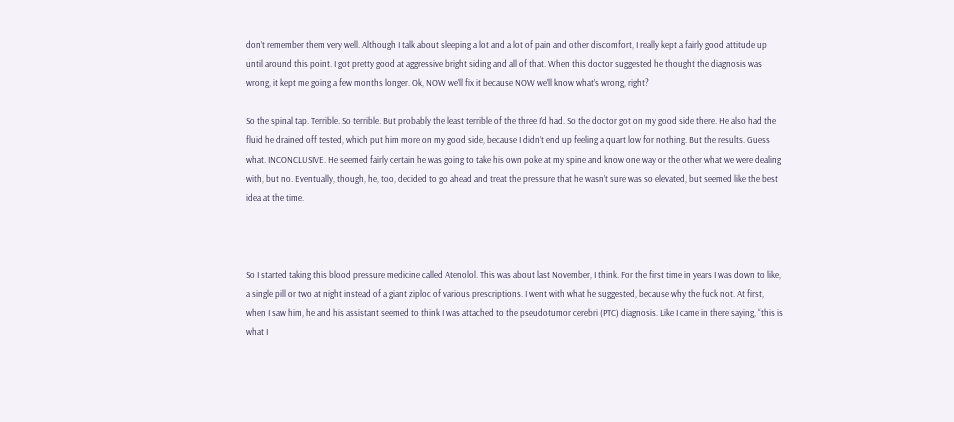don’t remember them very well. Although I talk about sleeping a lot and a lot of pain and other discomfort, I really kept a fairly good attitude up until around this point. I got pretty good at aggressive bright siding and all of that. When this doctor suggested he thought the diagnosis was wrong, it kept me going a few months longer. Ok, NOW we’ll fix it because NOW we’ll know what’s wrong, right?

So the spinal tap. Terrible. So terrible. But probably the least terrible of the three I’d had. So the doctor got on my good side there. He also had the fluid he drained off tested, which put him more on my good side, because I didn’t end up feeling a quart low for nothing. But the results. Guess what. INCONCLUSIVE. He seemed fairly certain he was going to take his own poke at my spine and know one way or the other what we were dealing with, but no. Eventually, though, he, too, decided to go ahead and treat the pressure that he wasn’t sure was so elevated, but seemed like the best idea at the time.



So I started taking this blood pressure medicine called Atenolol. This was about last November, I think. For the first time in years I was down to like, a single pill or two at night instead of a giant ziploc of various prescriptions. I went with what he suggested, because why the fuck not. At first, when I saw him, he and his assistant seemed to think I was attached to the pseudotumor cerebri (PTC) diagnosis. Like I came in there saying, “this is what I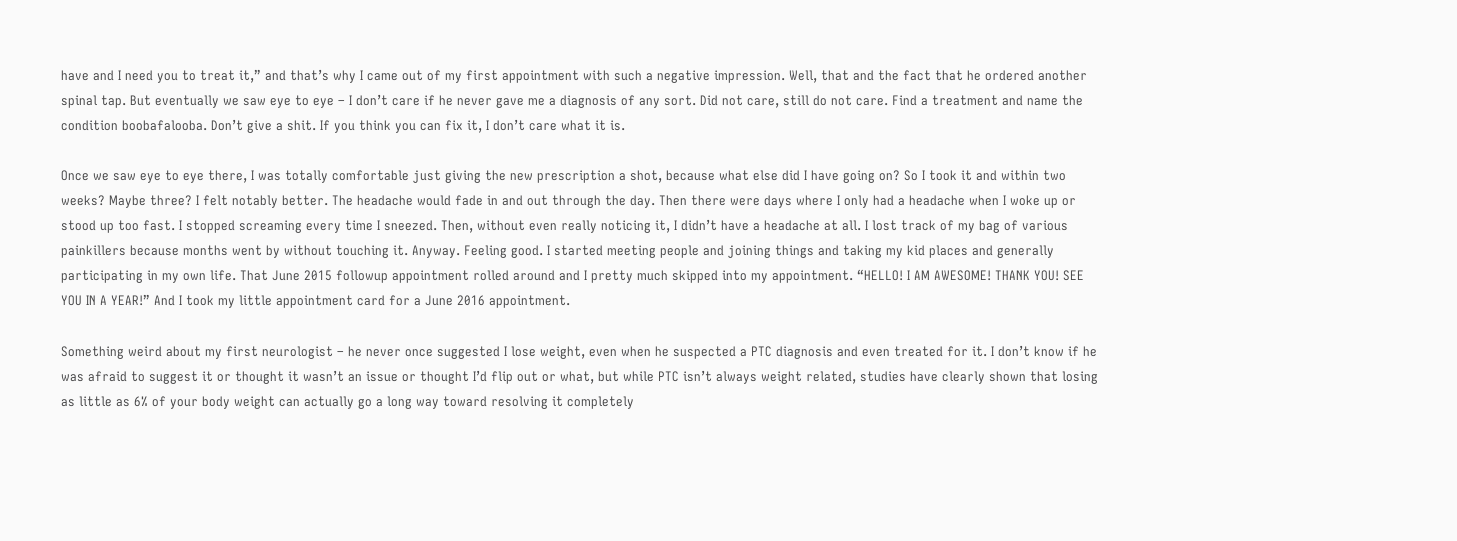have and I need you to treat it,” and that’s why I came out of my first appointment with such a negative impression. Well, that and the fact that he ordered another spinal tap. But eventually we saw eye to eye – I don’t care if he never gave me a diagnosis of any sort. Did not care, still do not care. Find a treatment and name the condition boobafalooba. Don’t give a shit. If you think you can fix it, I don’t care what it is.

Once we saw eye to eye there, I was totally comfortable just giving the new prescription a shot, because what else did I have going on? So I took it and within two weeks? Maybe three? I felt notably better. The headache would fade in and out through the day. Then there were days where I only had a headache when I woke up or stood up too fast. I stopped screaming every time I sneezed. Then, without even really noticing it, I didn’t have a headache at all. I lost track of my bag of various painkillers because months went by without touching it. Anyway. Feeling good. I started meeting people and joining things and taking my kid places and generally participating in my own life. That June 2015 followup appointment rolled around and I pretty much skipped into my appointment. “HELLO! I AM AWESOME! THANK YOU! SEE YOU IN A YEAR!” And I took my little appointment card for a June 2016 appointment.

Something weird about my first neurologist – he never once suggested I lose weight, even when he suspected a PTC diagnosis and even treated for it. I don’t know if he was afraid to suggest it or thought it wasn’t an issue or thought I’d flip out or what, but while PTC isn’t always weight related, studies have clearly shown that losing as little as 6% of your body weight can actually go a long way toward resolving it completely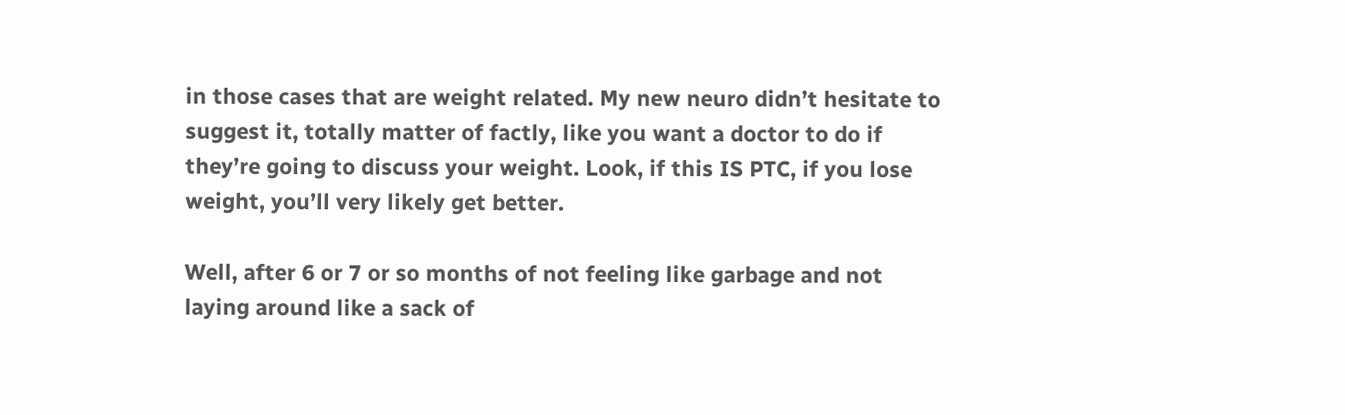in those cases that are weight related. My new neuro didn’t hesitate to suggest it, totally matter of factly, like you want a doctor to do if they’re going to discuss your weight. Look, if this IS PTC, if you lose weight, you’ll very likely get better.

Well, after 6 or 7 or so months of not feeling like garbage and not laying around like a sack of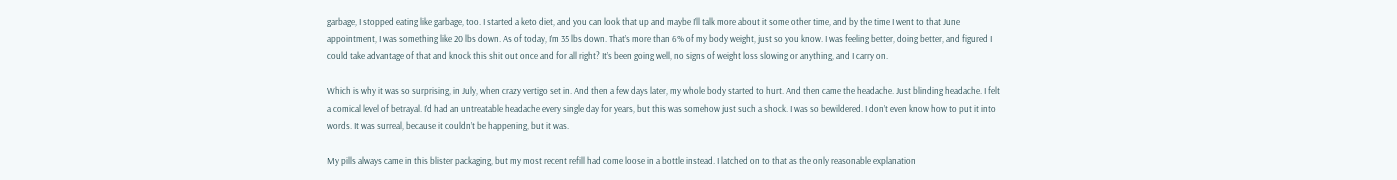garbage, I stopped eating like garbage, too. I started a keto diet, and you can look that up and maybe I’ll talk more about it some other time, and by the time I went to that June appointment, I was something like 20 lbs down. As of today, I’m 35 lbs down. That’s more than 6% of my body weight, just so you know. I was feeling better, doing better, and figured I could take advantage of that and knock this shit out once and for all right? It’s been going well, no signs of weight loss slowing or anything, and I carry on.

Which is why it was so surprising, in July, when crazy vertigo set in. And then a few days later, my whole body started to hurt. And then came the headache. Just blinding headache. I felt a comical level of betrayal. I’d had an untreatable headache every single day for years, but this was somehow just such a shock. I was so bewildered. I don’t even know how to put it into words. It was surreal, because it couldn’t be happening, but it was.

My pills always came in this blister packaging, but my most recent refill had come loose in a bottle instead. I latched on to that as the only reasonable explanation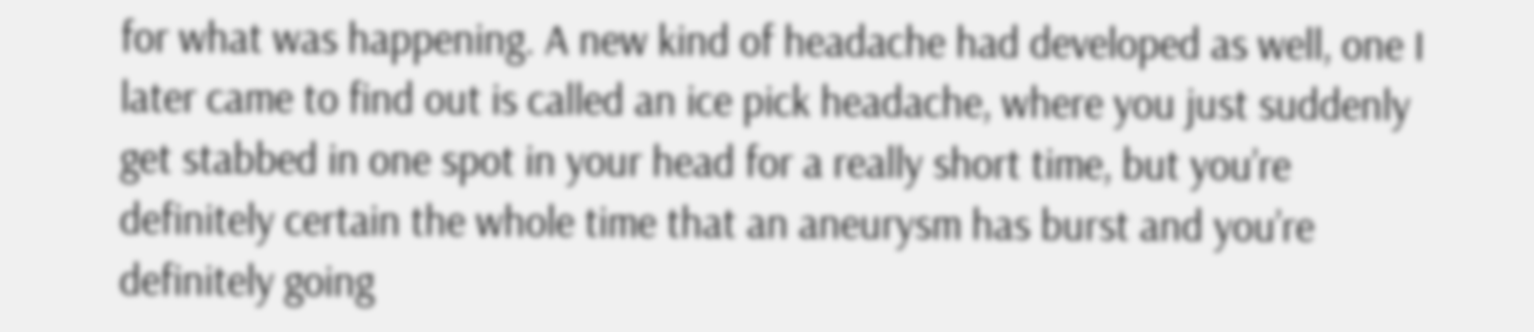for what was happening. A new kind of headache had developed as well, one I later came to find out is called an ice pick headache, where you just suddenly get stabbed in one spot in your head for a really short time, but you’re definitely certain the whole time that an aneurysm has burst and you’re definitely going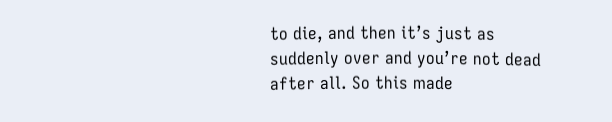to die, and then it’s just as suddenly over and you’re not dead after all. So this made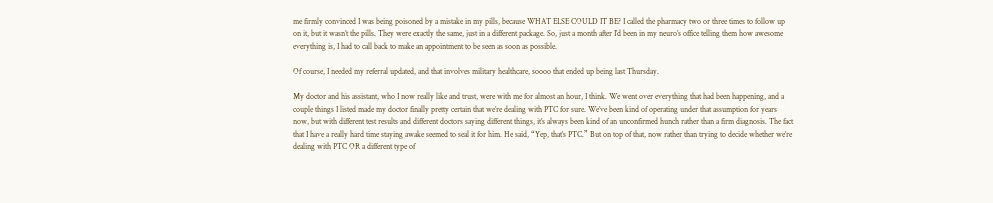me firmly convinced I was being poisoned by a mistake in my pills, because WHAT ELSE COULD IT BE? I called the pharmacy two or three times to follow up on it, but it wasn’t the pills. They were exactly the same, just in a different package. So, just a month after I’d been in my neuro’s office telling them how awesome everything is, I had to call back to make an appointment to be seen as soon as possible.

Of course, I needed my referral updated, and that involves military healthcare, soooo that ended up being last Thursday.

My doctor and his assistant, who I now really like and trust, were with me for almost an hour, I think. We went over everything that had been happening, and a couple things I listed made my doctor finally pretty certain that we’re dealing with PTC for sure. We’ve been kind of operating under that assumption for years now, but with different test results and different doctors saying different things, it’s always been kind of an unconfirmed hunch rather than a firm diagnosis. The fact that I have a really hard time staying awake seemed to seal it for him. He said, “Yep, that’s PTC.” But on top of that, now rather than trying to decide whether we’re dealing with PTC OR a different type of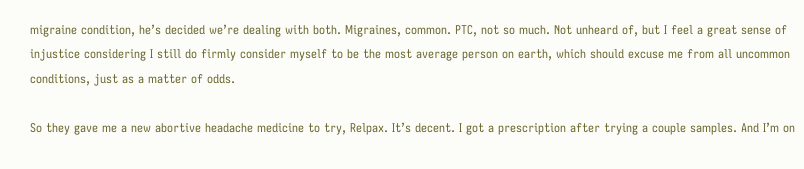migraine condition, he’s decided we’re dealing with both. Migraines, common. PTC, not so much. Not unheard of, but I feel a great sense of injustice considering I still do firmly consider myself to be the most average person on earth, which should excuse me from all uncommon conditions, just as a matter of odds.

So they gave me a new abortive headache medicine to try, Relpax. It’s decent. I got a prescription after trying a couple samples. And I’m on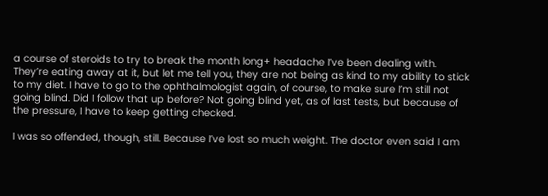a course of steroids to try to break the month long+ headache I’ve been dealing with. They’re eating away at it, but let me tell you, they are not being as kind to my ability to stick to my diet. I have to go to the ophthalmologist again, of course, to make sure I’m still not going blind. Did I follow that up before? Not going blind yet, as of last tests, but because of the pressure, I have to keep getting checked.

I was so offended, though, still. Because I’ve lost so much weight. The doctor even said I am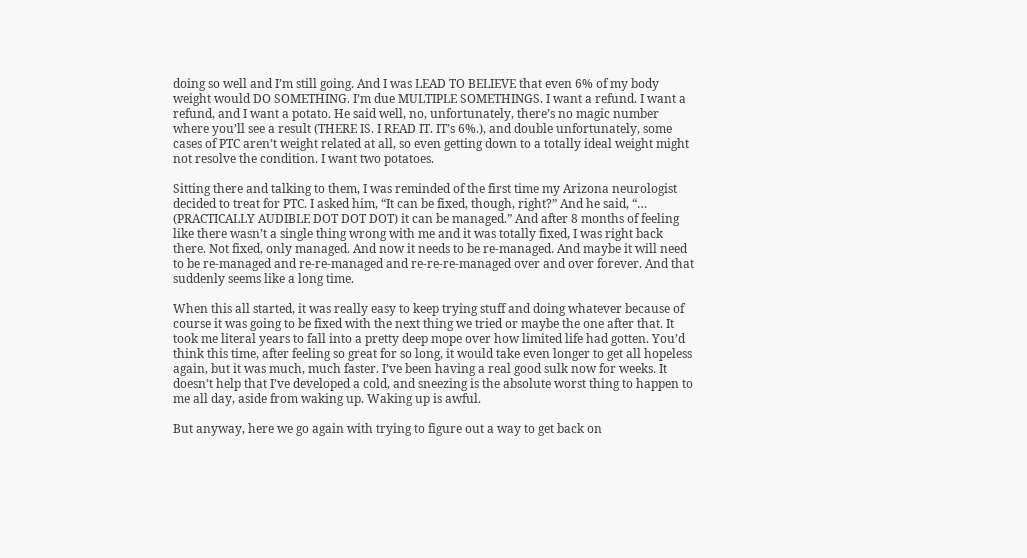doing so well and I’m still going. And I was LEAD TO BELIEVE that even 6% of my body weight would DO SOMETHING. I’m due MULTIPLE SOMETHINGS. I want a refund. I want a refund, and I want a potato. He said well, no, unfortunately, there’s no magic number where you’ll see a result (THERE IS. I READ IT. IT’s 6%.), and double unfortunately, some cases of PTC aren’t weight related at all, so even getting down to a totally ideal weight might not resolve the condition. I want two potatoes.

Sitting there and talking to them, I was reminded of the first time my Arizona neurologist decided to treat for PTC. I asked him, “It can be fixed, though, right?” And he said, “… (PRACTICALLY AUDIBLE DOT DOT DOT) it can be managed.” And after 8 months of feeling like there wasn’t a single thing wrong with me and it was totally fixed, I was right back there. Not fixed, only managed. And now it needs to be re-managed. And maybe it will need to be re-managed and re-re-managed and re-re-re-managed over and over forever. And that suddenly seems like a long time.

When this all started, it was really easy to keep trying stuff and doing whatever because of course it was going to be fixed with the next thing we tried or maybe the one after that. It took me literal years to fall into a pretty deep mope over how limited life had gotten. You’d think this time, after feeling so great for so long, it would take even longer to get all hopeless again, but it was much, much faster. I’ve been having a real good sulk now for weeks. It doesn’t help that I’ve developed a cold, and sneezing is the absolute worst thing to happen to me all day, aside from waking up. Waking up is awful.

But anyway, here we go again with trying to figure out a way to get back on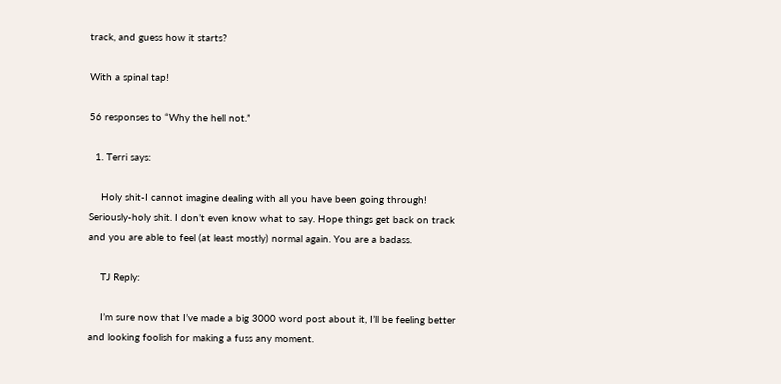track, and guess how it starts?

With a spinal tap!

56 responses to “Why the hell not.”

  1. Terri says:

    Holy shit-I cannot imagine dealing with all you have been going through! Seriously-holy shit. I don’t even know what to say. Hope things get back on track and you are able to feel (at least mostly) normal again. You are a badass.

    TJ Reply:

    I’m sure now that I’ve made a big 3000 word post about it, I’ll be feeling better and looking foolish for making a fuss any moment.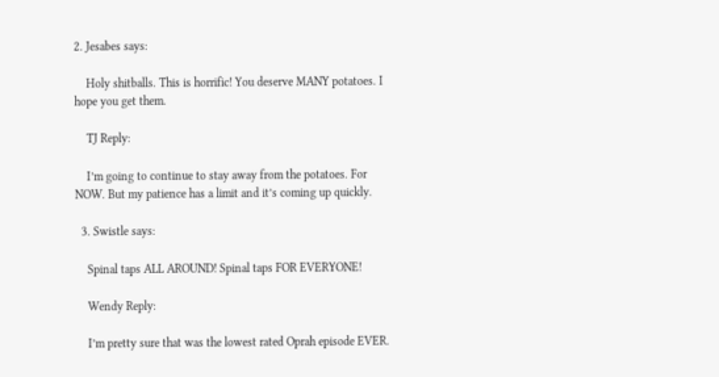2. Jesabes says:

    Holy shitballs. This is horrific! You deserve MANY potatoes. I hope you get them.

    TJ Reply:

    I’m going to continue to stay away from the potatoes. For NOW. But my patience has a limit and it’s coming up quickly.

  3. Swistle says:

    Spinal taps ALL AROUND! Spinal taps FOR EVERYONE!

    Wendy Reply:

    I’m pretty sure that was the lowest rated Oprah episode EVER.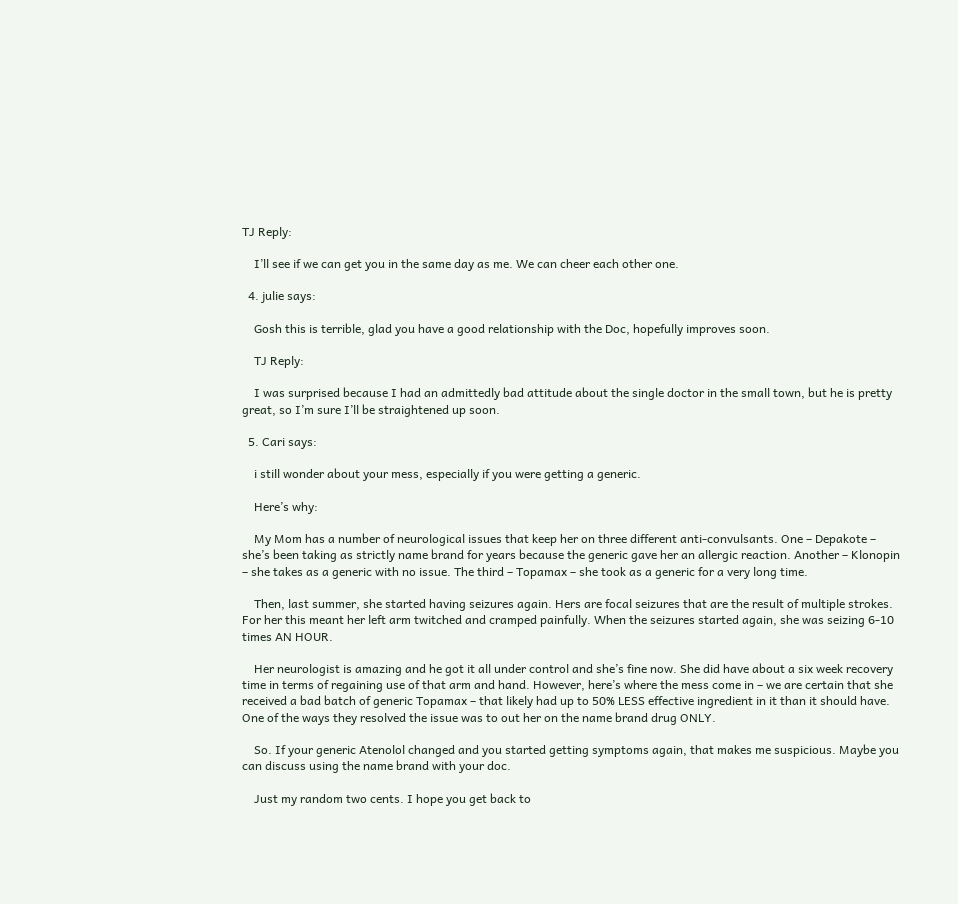TJ Reply:

    I’ll see if we can get you in the same day as me. We can cheer each other one.

  4. julie says:

    Gosh this is terrible, glad you have a good relationship with the Doc, hopefully improves soon.

    TJ Reply:

    I was surprised because I had an admittedly bad attitude about the single doctor in the small town, but he is pretty great, so I’m sure I’ll be straightened up soon.

  5. Cari says:

    i still wonder about your mess, especially if you were getting a generic.

    Here’s why:

    My Mom has a number of neurological issues that keep her on three different anti-convulsants. One – Depakote – she’s been taking as strictly name brand for years because the generic gave her an allergic reaction. Another – Klonopin – she takes as a generic with no issue. The third – Topamax – she took as a generic for a very long time.

    Then, last summer, she started having seizures again. Hers are focal seizures that are the result of multiple strokes. For her this meant her left arm twitched and cramped painfully. When the seizures started again, she was seizing 6-10 times AN HOUR.

    Her neurologist is amazing and he got it all under control and she’s fine now. She did have about a six week recovery time in terms of regaining use of that arm and hand. However, here’s where the mess come in – we are certain that she received a bad batch of generic Topamax – that likely had up to 50% LESS effective ingredient in it than it should have. One of the ways they resolved the issue was to out her on the name brand drug ONLY.

    So. If your generic Atenolol changed and you started getting symptoms again, that makes me suspicious. Maybe you can discuss using the name brand with your doc.

    Just my random two cents. I hope you get back to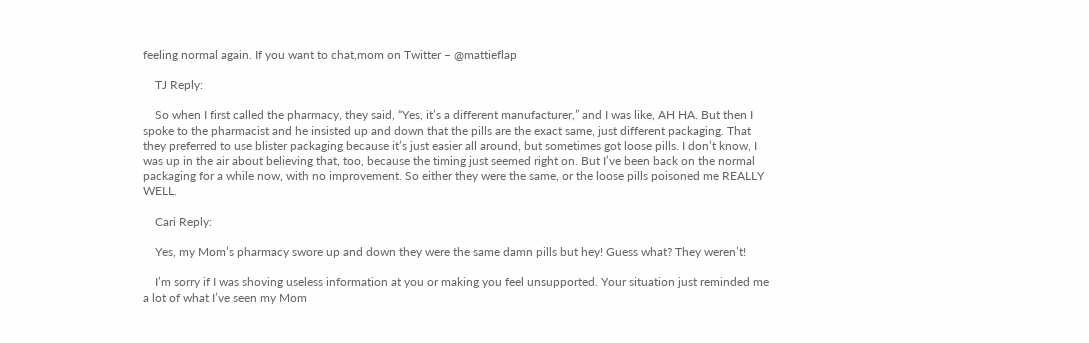feeling normal again. If you want to chat,mom on Twitter – @mattieflap

    TJ Reply:

    So when I first called the pharmacy, they said, “Yes, it’s a different manufacturer,” and I was like, AH HA. But then I spoke to the pharmacist and he insisted up and down that the pills are the exact same, just different packaging. That they preferred to use blister packaging because it’s just easier all around, but sometimes got loose pills. I don’t know, I was up in the air about believing that, too, because the timing just seemed right on. But I’ve been back on the normal packaging for a while now, with no improvement. So either they were the same, or the loose pills poisoned me REALLY WELL.

    Cari Reply:

    Yes, my Mom’s pharmacy swore up and down they were the same damn pills but hey! Guess what? They weren’t!

    I’m sorry if I was shoving useless information at you or making you feel unsupported. Your situation just reminded me a lot of what I’ve seen my Mom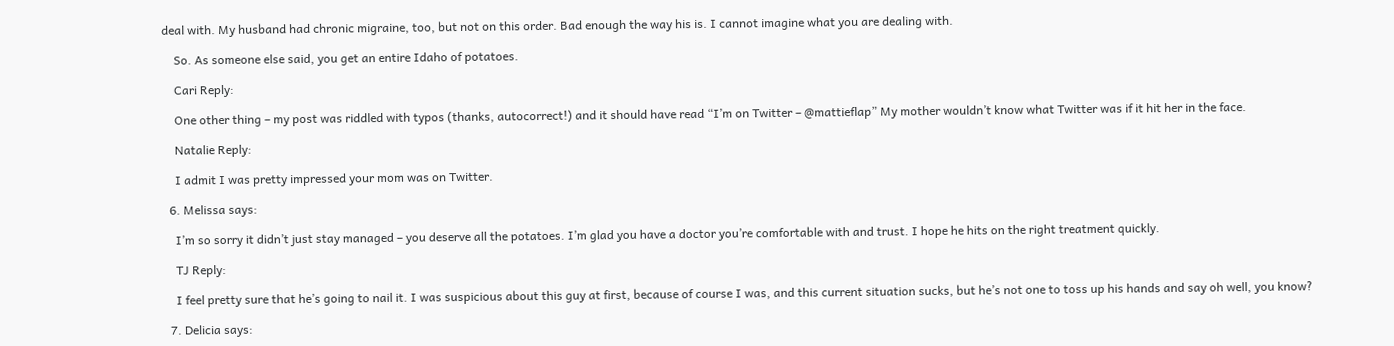deal with. My husband had chronic migraine, too, but not on this order. Bad enough the way his is. I cannot imagine what you are dealing with.

    So. As someone else said, you get an entire Idaho of potatoes.

    Cari Reply:

    One other thing – my post was riddled with typos (thanks, autocorrect!) and it should have read “I’m on Twitter – @mattieflap” My mother wouldn’t know what Twitter was if it hit her in the face.

    Natalie Reply:

    I admit I was pretty impressed your mom was on Twitter.

  6. Melissa says:

    I’m so sorry it didn’t just stay managed – you deserve all the potatoes. I’m glad you have a doctor you’re comfortable with and trust. I hope he hits on the right treatment quickly.

    TJ Reply:

    I feel pretty sure that he’s going to nail it. I was suspicious about this guy at first, because of course I was, and this current situation sucks, but he’s not one to toss up his hands and say oh well, you know?

  7. Delicia says: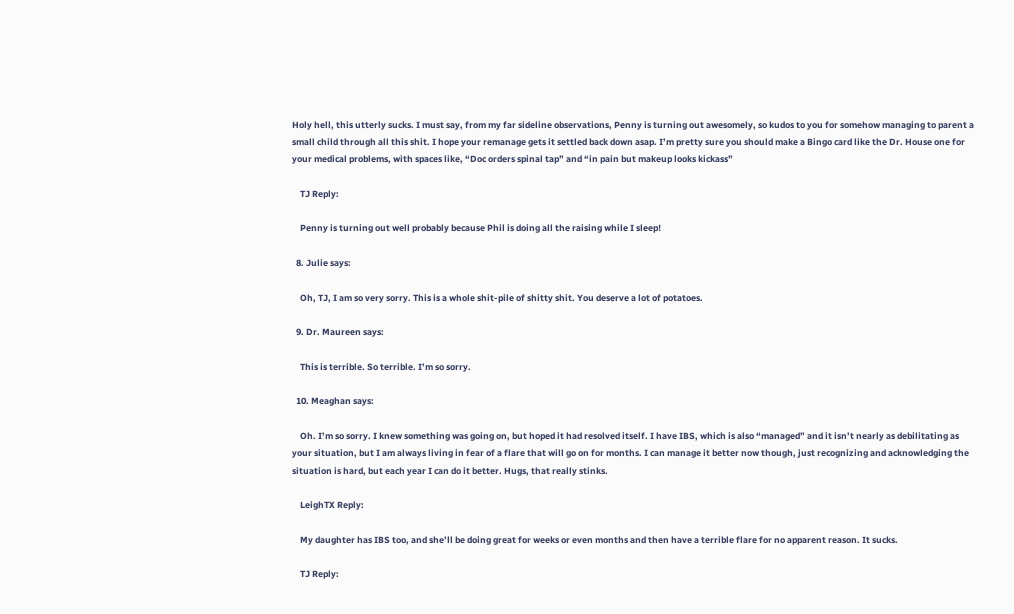Holy hell, this utterly sucks. I must say, from my far sideline observations, Penny is turning out awesomely, so kudos to you for somehow managing to parent a small child through all this shit. I hope your remanage gets it settled back down asap. I’m pretty sure you should make a Bingo card like the Dr. House one for your medical problems, with spaces like, “Doc orders spinal tap” and “in pain but makeup looks kickass”

    TJ Reply:

    Penny is turning out well probably because Phil is doing all the raising while I sleep!

  8. Julie says:

    Oh, TJ, I am so very sorry. This is a whole shit-pile of shitty shit. You deserve a lot of potatoes.

  9. Dr. Maureen says:

    This is terrible. So terrible. I’m so sorry.

  10. Meaghan says:

    Oh. I’m so sorry. I knew something was going on, but hoped it had resolved itself. I have IBS, which is also “managed” and it isn’t nearly as debilitating as your situation, but I am always living in fear of a flare that will go on for months. I can manage it better now though, just recognizing and acknowledging the situation is hard, but each year I can do it better. Hugs, that really stinks.

    LeighTX Reply:

    My daughter has IBS too, and she’ll be doing great for weeks or even months and then have a terrible flare for no apparent reason. It sucks.

    TJ Reply: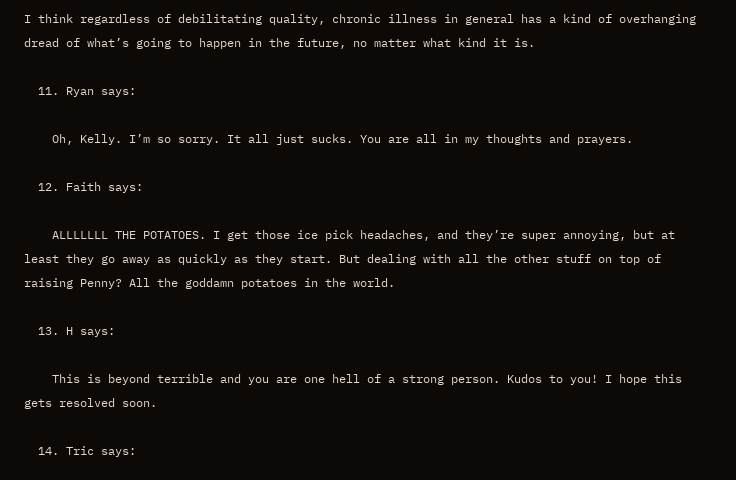I think regardless of debilitating quality, chronic illness in general has a kind of overhanging dread of what’s going to happen in the future, no matter what kind it is.

  11. Ryan says:

    Oh, Kelly. I’m so sorry. It all just sucks. You are all in my thoughts and prayers.

  12. Faith says:

    ALLLLLLL THE POTATOES. I get those ice pick headaches, and they’re super annoying, but at least they go away as quickly as they start. But dealing with all the other stuff on top of raising Penny? All the goddamn potatoes in the world.

  13. H says:

    This is beyond terrible and you are one hell of a strong person. Kudos to you! I hope this gets resolved soon.

  14. Tric says: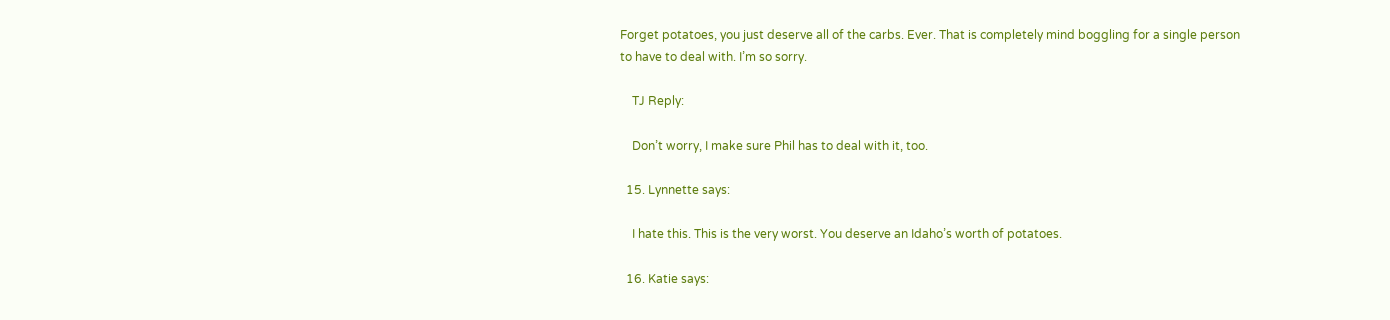Forget potatoes, you just deserve all of the carbs. Ever. That is completely mind boggling for a single person to have to deal with. I’m so sorry.

    TJ Reply:

    Don’t worry, I make sure Phil has to deal with it, too.

  15. Lynnette says:

    I hate this. This is the very worst. You deserve an Idaho’s worth of potatoes.

  16. Katie says: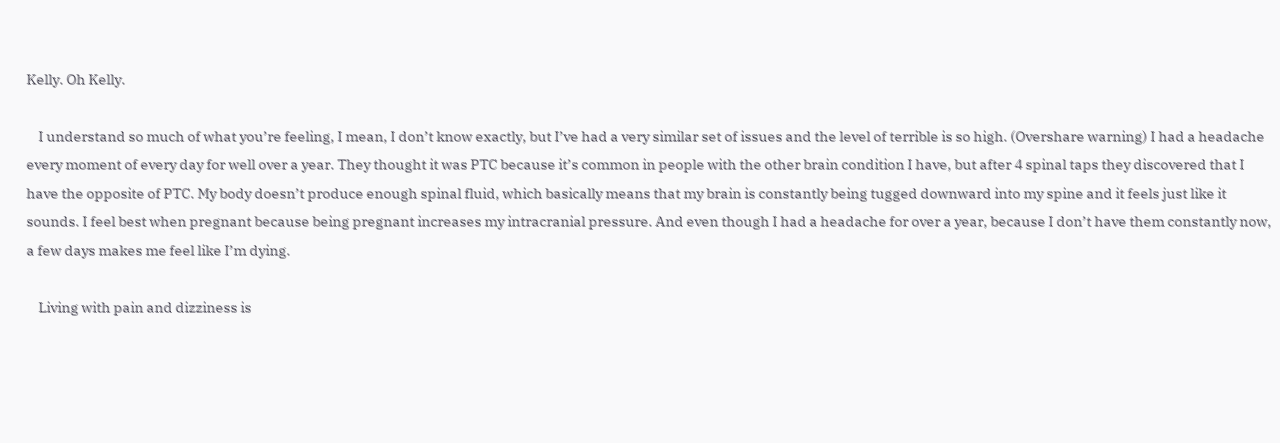Kelly. Oh Kelly.

    I understand so much of what you’re feeling, I mean, I don’t know exactly, but I’ve had a very similar set of issues and the level of terrible is so high. (Overshare warning) I had a headache every moment of every day for well over a year. They thought it was PTC because it’s common in people with the other brain condition I have, but after 4 spinal taps they discovered that I have the opposite of PTC. My body doesn’t produce enough spinal fluid, which basically means that my brain is constantly being tugged downward into my spine and it feels just like it sounds. I feel best when pregnant because being pregnant increases my intracranial pressure. And even though I had a headache for over a year, because I don’t have them constantly now, a few days makes me feel like I’m dying.

    Living with pain and dizziness is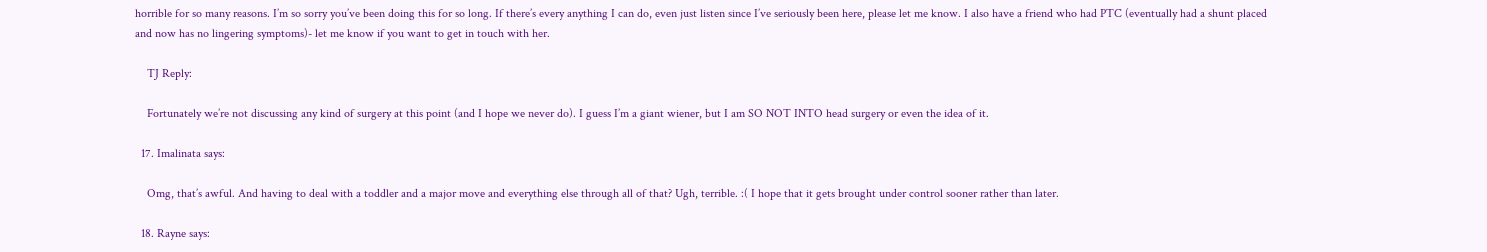horrible for so many reasons. I’m so sorry you’ve been doing this for so long. If there’s every anything I can do, even just listen since I’ve seriously been here, please let me know. I also have a friend who had PTC (eventually had a shunt placed and now has no lingering symptoms)- let me know if you want to get in touch with her.

    TJ Reply:

    Fortunately we’re not discussing any kind of surgery at this point (and I hope we never do). I guess I’m a giant wiener, but I am SO NOT INTO head surgery or even the idea of it.

  17. Imalinata says:

    Omg, that’s awful. And having to deal with a toddler and a major move and everything else through all of that? Ugh, terrible. :( I hope that it gets brought under control sooner rather than later.

  18. Rayne says: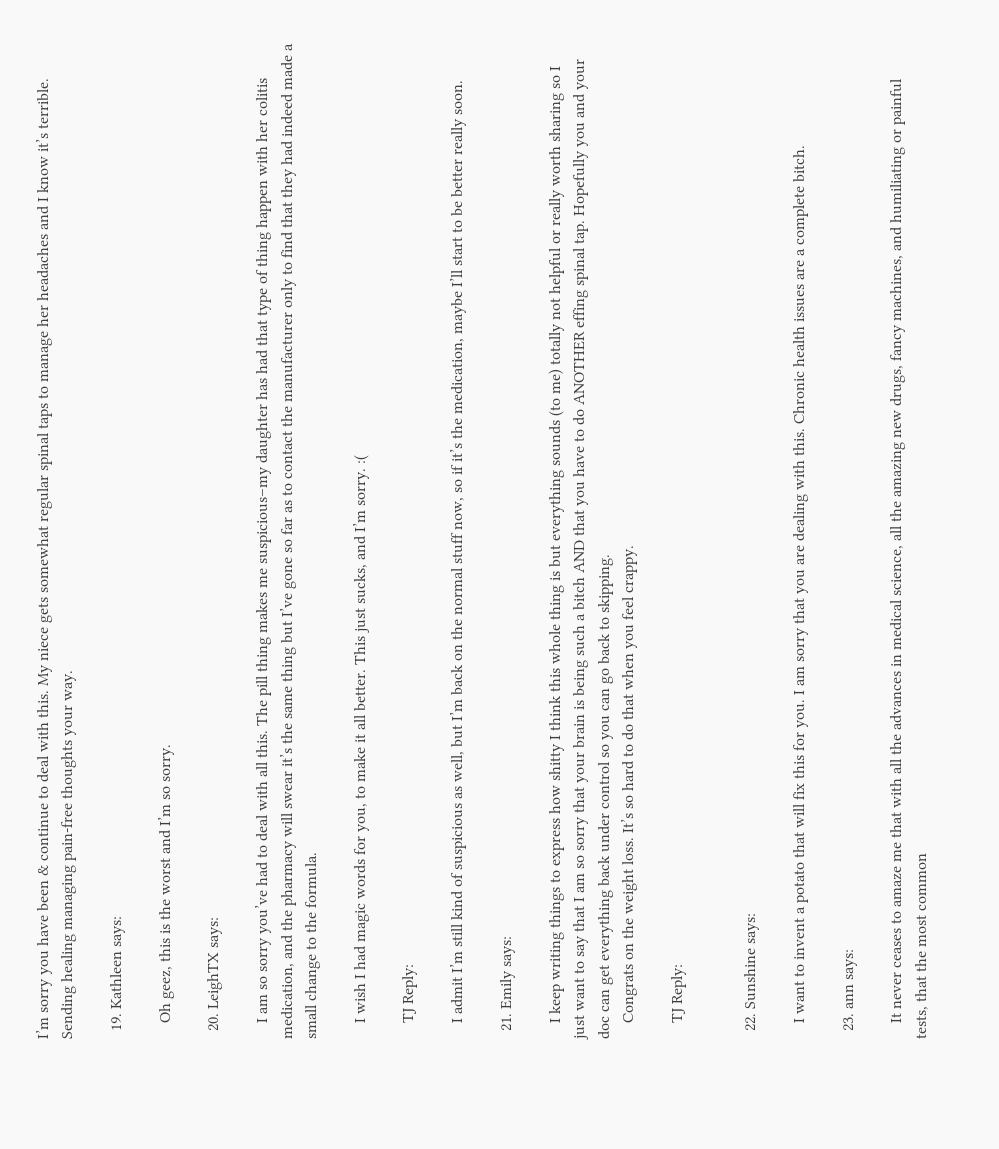I’m sorry you have been & continue to deal with this. My niece gets somewhat regular spinal taps to manage her headaches and I know it’s terrible. Sending healing managing pain-free thoughts your way.

  19. Kathleen says:

    Oh geez, this is the worst and I’m so sorry.

  20. LeighTX says:

    I am so sorry you’ve had to deal with all this. The pill thing makes me suspicious–my daughter has had that type of thing happen with her colitis medication, and the pharmacy will swear it’s the same thing but I’ve gone so far as to contact the manufacturer only to find that they had indeed made a small change to the formula.

    I wish I had magic words for you, to make it all better. This just sucks, and I’m sorry. :(

    TJ Reply:

    I admit I’m still kind of suspicious as well, but I’m back on the normal stuff now, so if it’s the medication, maybe I’ll start to be better really soon.

  21. Emily says:

    I keep writing things to express how shitty I think this whole thing is but everything sounds (to me) totally not helpful or really worth sharing so I just want to say that I am so sorry that your brain is being such a bitch AND that you have to do ANOTHER effing spinal tap. Hopefully you and your doc can get everything back under control so you can go back to skipping.
    Congrats on the weight loss. It’s so hard to do that when you feel crappy.

    TJ Reply:


  22. Sunshine says:

    I want to invent a potato that will fix this for you. I am sorry that you are dealing with this. Chronic health issues are a complete bitch.

  23. ann says:

    It never ceases to amaze me that with all the advances in medical science, all the amazing new drugs, fancy machines, and humiliating or painful tests, that the most common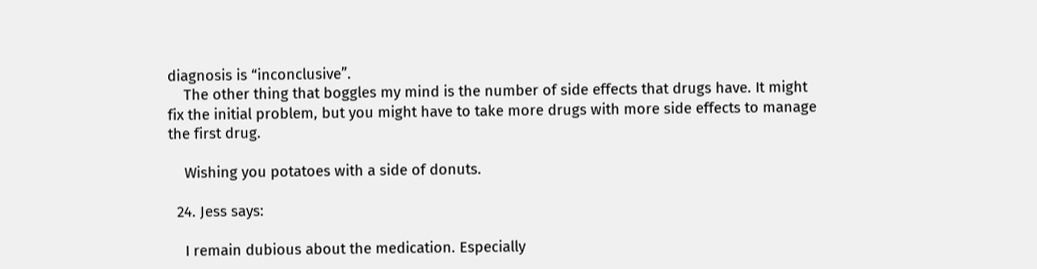diagnosis is “inconclusive”.
    The other thing that boggles my mind is the number of side effects that drugs have. It might fix the initial problem, but you might have to take more drugs with more side effects to manage the first drug.

    Wishing you potatoes with a side of donuts.

  24. Jess says:

    I remain dubious about the medication. Especially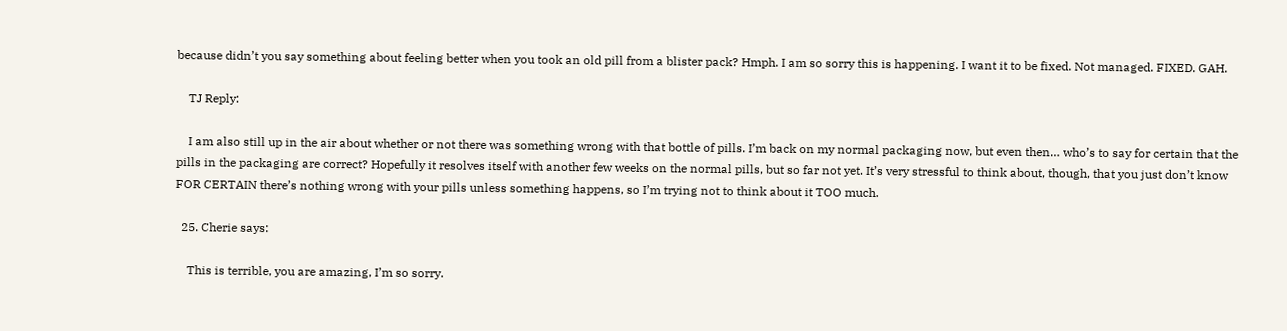because didn’t you say something about feeling better when you took an old pill from a blister pack? Hmph. I am so sorry this is happening. I want it to be fixed. Not managed. FIXED. GAH.

    TJ Reply:

    I am also still up in the air about whether or not there was something wrong with that bottle of pills. I’m back on my normal packaging now, but even then… who’s to say for certain that the pills in the packaging are correct? Hopefully it resolves itself with another few weeks on the normal pills, but so far not yet. It’s very stressful to think about, though, that you just don’t know FOR CERTAIN there’s nothing wrong with your pills unless something happens, so I’m trying not to think about it TOO much.

  25. Cherie says:

    This is terrible, you are amazing, I’m so sorry.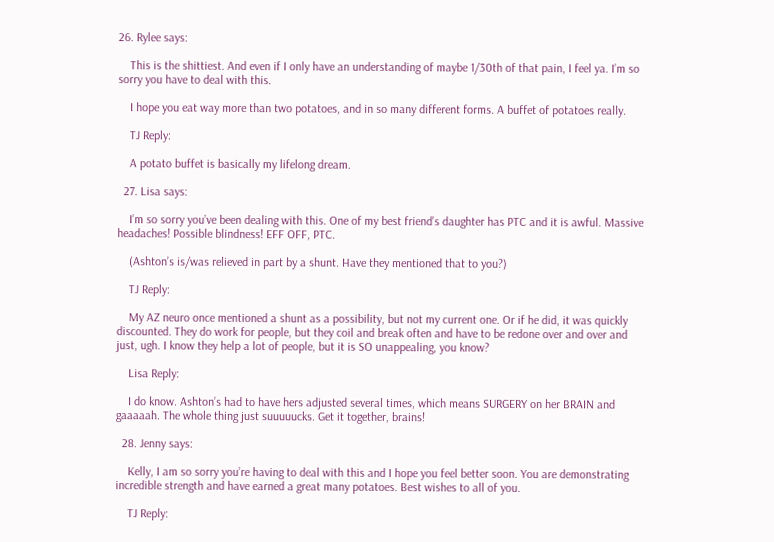26. Rylee says:

    This is the shittiest. And even if I only have an understanding of maybe 1/30th of that pain, I feel ya. I’m so sorry you have to deal with this.

    I hope you eat way more than two potatoes, and in so many different forms. A buffet of potatoes really.

    TJ Reply:

    A potato buffet is basically my lifelong dream.

  27. Lisa says:

    I’m so sorry you’ve been dealing with this. One of my best friend’s daughter has PTC and it is awful. Massive headaches! Possible blindness! EFF OFF, PTC.

    (Ashton’s is/was relieved in part by a shunt. Have they mentioned that to you?)

    TJ Reply:

    My AZ neuro once mentioned a shunt as a possibility, but not my current one. Or if he did, it was quickly discounted. They do work for people, but they coil and break often and have to be redone over and over and just, ugh. I know they help a lot of people, but it is SO unappealing, you know?

    Lisa Reply:

    I do know. Ashton’s had to have hers adjusted several times, which means SURGERY on her BRAIN and gaaaaah. The whole thing just suuuuucks. Get it together, brains!

  28. Jenny says:

    Kelly, I am so sorry you’re having to deal with this and I hope you feel better soon. You are demonstrating incredible strength and have earned a great many potatoes. Best wishes to all of you.

    TJ Reply: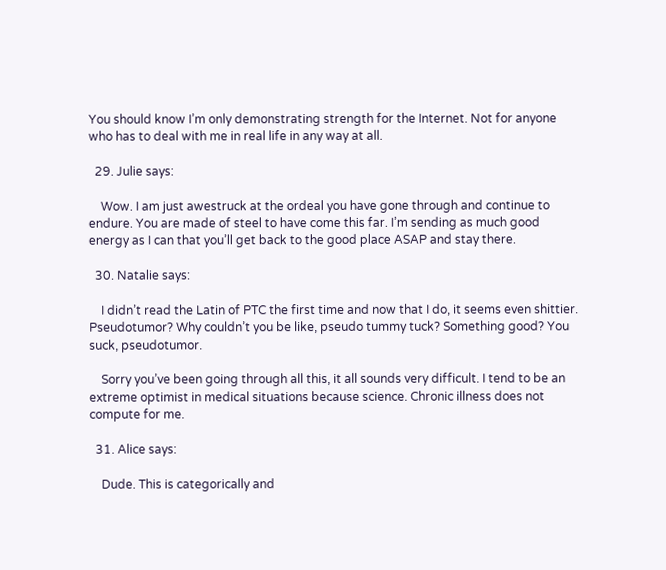You should know I’m only demonstrating strength for the Internet. Not for anyone who has to deal with me in real life in any way at all.

  29. Julie says:

    Wow. I am just awestruck at the ordeal you have gone through and continue to endure. You are made of steel to have come this far. I’m sending as much good energy as I can that you’ll get back to the good place ASAP and stay there.

  30. Natalie says:

    I didn’t read the Latin of PTC the first time and now that I do, it seems even shittier. Pseudotumor? Why couldn’t you be like, pseudo tummy tuck? Something good? You suck, pseudotumor.

    Sorry you’ve been going through all this, it all sounds very difficult. I tend to be an extreme optimist in medical situations because science. Chronic illness does not compute for me.

  31. Alice says:

    Dude. This is categorically and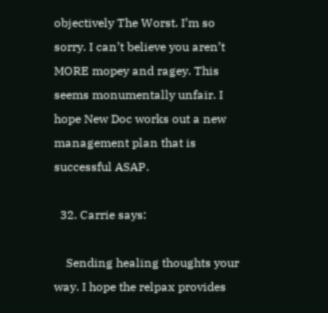objectively The Worst. I’m so sorry. I can’t believe you aren’t MORE mopey and ragey. This seems monumentally unfair. I hope New Doc works out a new management plan that is successful ASAP.

  32. Carrie says:

    Sending healing thoughts your way. I hope the relpax provides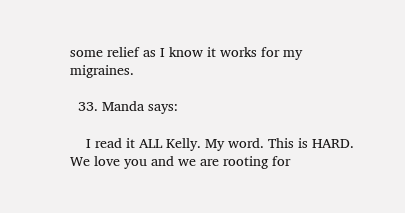some relief as I know it works for my migraines.

  33. Manda says:

    I read it ALL Kelly. My word. This is HARD. We love you and we are rooting for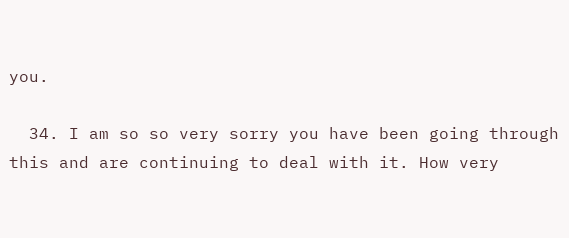you.

  34. I am so so very sorry you have been going through this and are continuing to deal with it. How very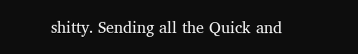shitty. Sending all the Quick and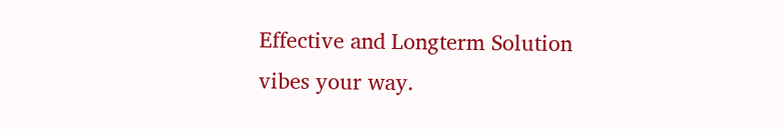Effective and Longterm Solution vibes your way.